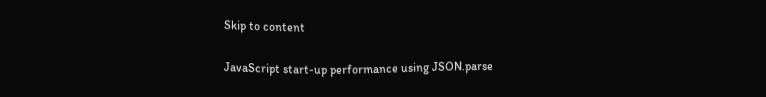Skip to content

JavaScript start-up performance using JSON.parse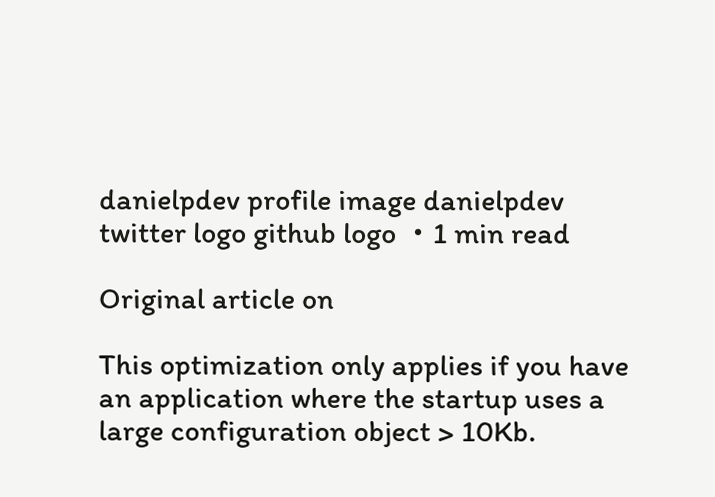danielpdev profile image danielpdev twitter logo github logo ・1 min read

Original article on

This optimization only applies if you have an application where the startup uses a large configuration object > 10Kb.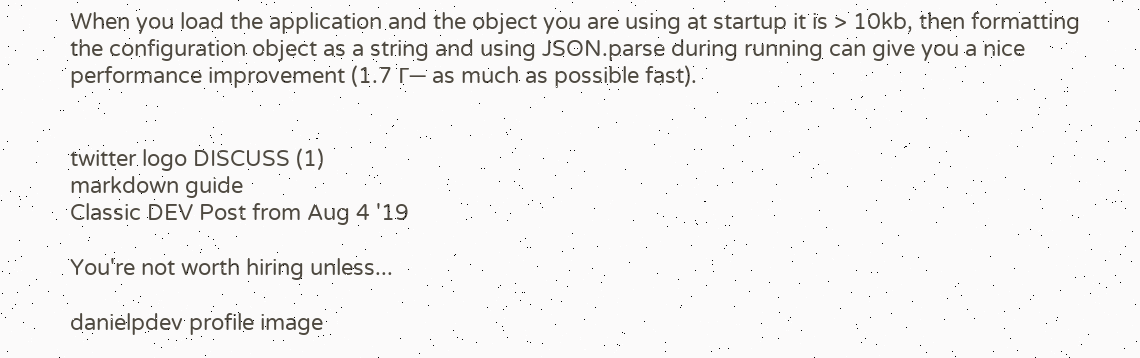When you load the application and the object you are using at startup it is > 10kb, then formatting the configuration object as a string and using JSON.parse during running can give you a nice performance improvement (1.7 Γ— as much as possible fast).


twitter logo DISCUSS (1)
markdown guide
Classic DEV Post from Aug 4 '19

You're not worth hiring unless...

danielpdev profile image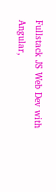Fullstack JS Web Dev with Angular,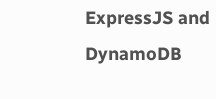ExpressJS and DynamoDB